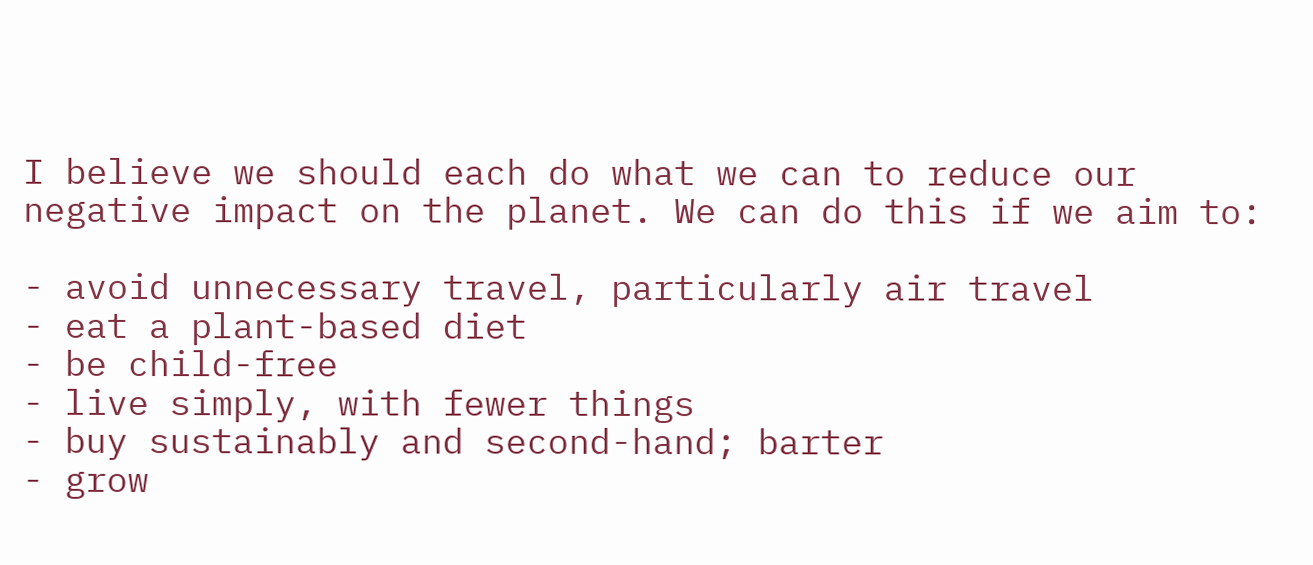I believe we should each do what we can to reduce our negative impact on the planet. We can do this if we aim to:

- avoid unnecessary travel, particularly air travel
- eat a plant-based diet
- be child-free
- live simply, with fewer things
- buy sustainably and second-hand; barter
- grow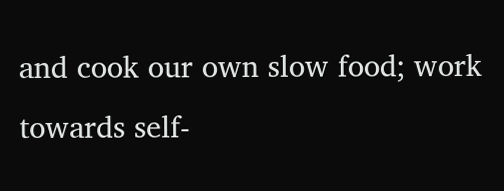and cook our own slow food; work towards self-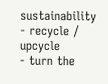sustainability
- recycle / upcycle
- turn the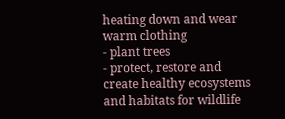heating down and wear warm clothing
- plant trees
- protect, restore and create healthy ecosystems and habitats for wildlife